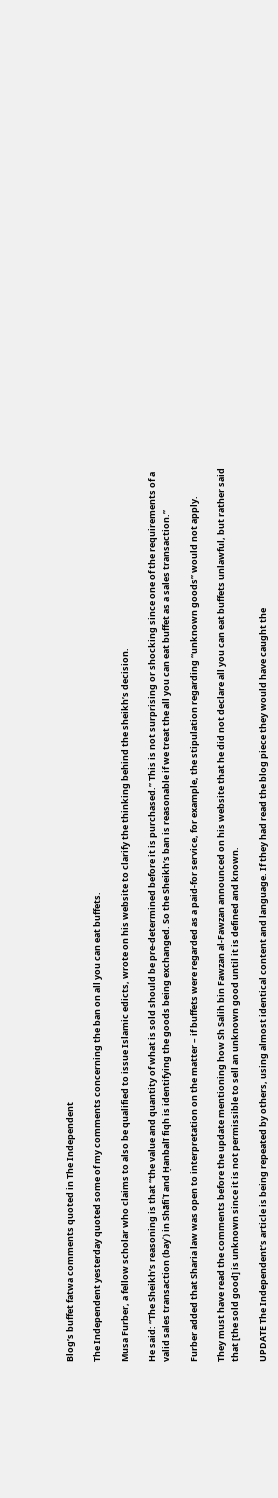Blog’s buffet fatwa comments quoted in The Independent

The Independent yesterday quoted some of my comments concerning the ban on all you can eat buffets.

Musa Furber, a fellow scholar who claims to also be qualified to issue Islamic edicts, wrote on his website to clarify the thinking behind the sheikh’s decision.

He said: “The Sheikh’s reasoning is that “the value and quantity of what is sold should be pre-determined before it is purchased.” This is not surprising or shocking since one of the requirements of a valid sales transaction (bayʿ) in Shāfiʿī and Ḥanbalī fiqh is identifying the goods being exchanged. So the Sheikh’s ban is reasonable if we treat the all you can eat buffet as a sales transaction.”

Furber added that Sharia law was open to interpretation on the matter – if buffets were regarded as a paid-for service, for example, the stipulation regarding “unknown goods” would not apply.

They must have read the comments before the update mentioning how Sh Salih bin Fawzan al-Fawzan announced on his website that he did not declare all you can eat buffets unlawful, but rather said that [the sold good] is unknown since it is not permissible to sell an unknown good until it is defined and known.

UPDATE The Independent’s article is being repeated by others, using almost identical content and language. If they had read the blog piece they would have caught the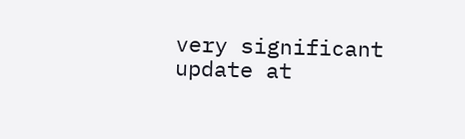very significant update at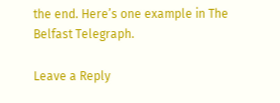the end. Here’s one example in The Belfast Telegraph.

Leave a Reply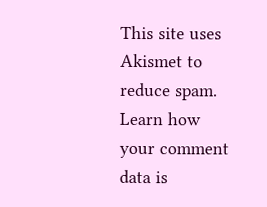This site uses Akismet to reduce spam. Learn how your comment data is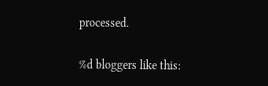processed.

%d bloggers like this: